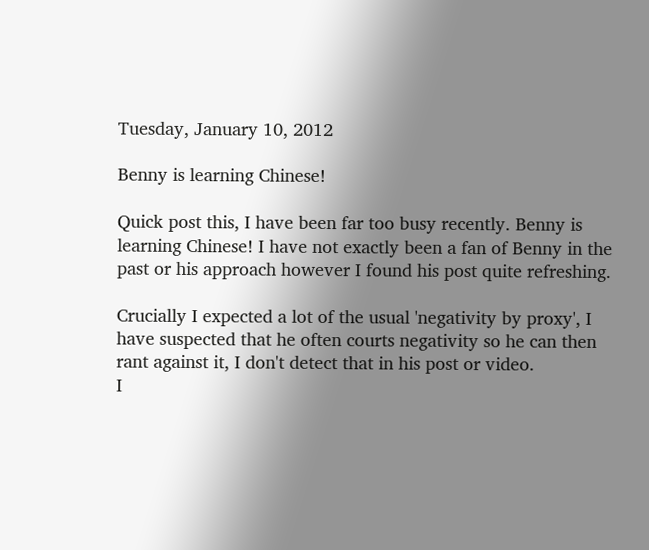Tuesday, January 10, 2012

Benny is learning Chinese!

Quick post this, I have been far too busy recently. Benny is learning Chinese! I have not exactly been a fan of Benny in the past or his approach however I found his post quite refreshing.

Crucially I expected a lot of the usual 'negativity by proxy', I have suspected that he often courts negativity so he can then rant against it, I don't detect that in his post or video.
I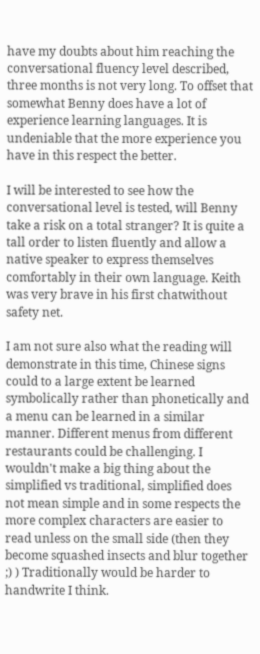have my doubts about him reaching the conversational fluency level described, three months is not very long. To offset that somewhat Benny does have a lot of experience learning languages. It is undeniable that the more experience you have in this respect the better.

I will be interested to see how the conversational level is tested, will Benny take a risk on a total stranger? It is quite a tall order to listen fluently and allow a native speaker to express themselves comfortably in their own language. Keith was very brave in his first chatwithout safety net.

I am not sure also what the reading will demonstrate in this time, Chinese signs could to a large extent be learned symbolically rather than phonetically and a menu can be learned in a similar manner. Different menus from different restaurants could be challenging. I wouldn't make a big thing about the simplified vs traditional, simplified does not mean simple and in some respects the more complex characters are easier to read unless on the small side (then they become squashed insects and blur together ;) ) Traditionally would be harder to handwrite I think.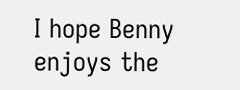I hope Benny enjoys the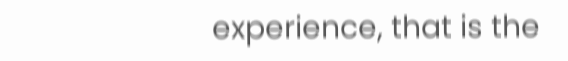experience, that is the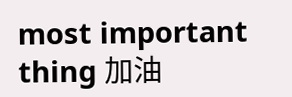most important thing 加油